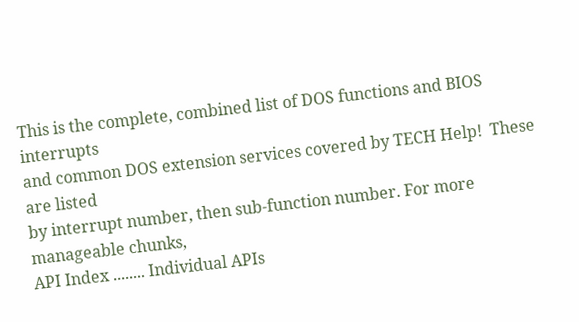This is the complete, combined list of DOS functions and BIOS interrupts
and common DOS extension services covered by TECH Help!  These are listed
by interrupt number, then sub-function number. For more manageable chunks,
API Index ........ Individual APIs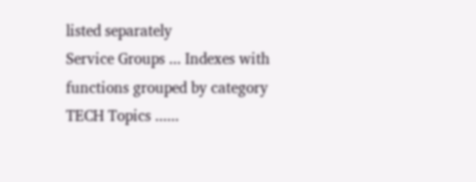listed separately
Service Groups ... Indexes with functions grouped by category
TECH Topics ......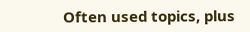Often used topics, plus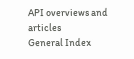API overviews and articles
General Index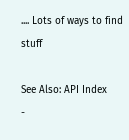.... Lots of ways to find stuff

See Also: API Index
-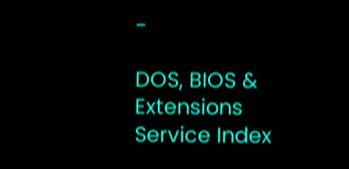-

DOS, BIOS & Extensions Service Index